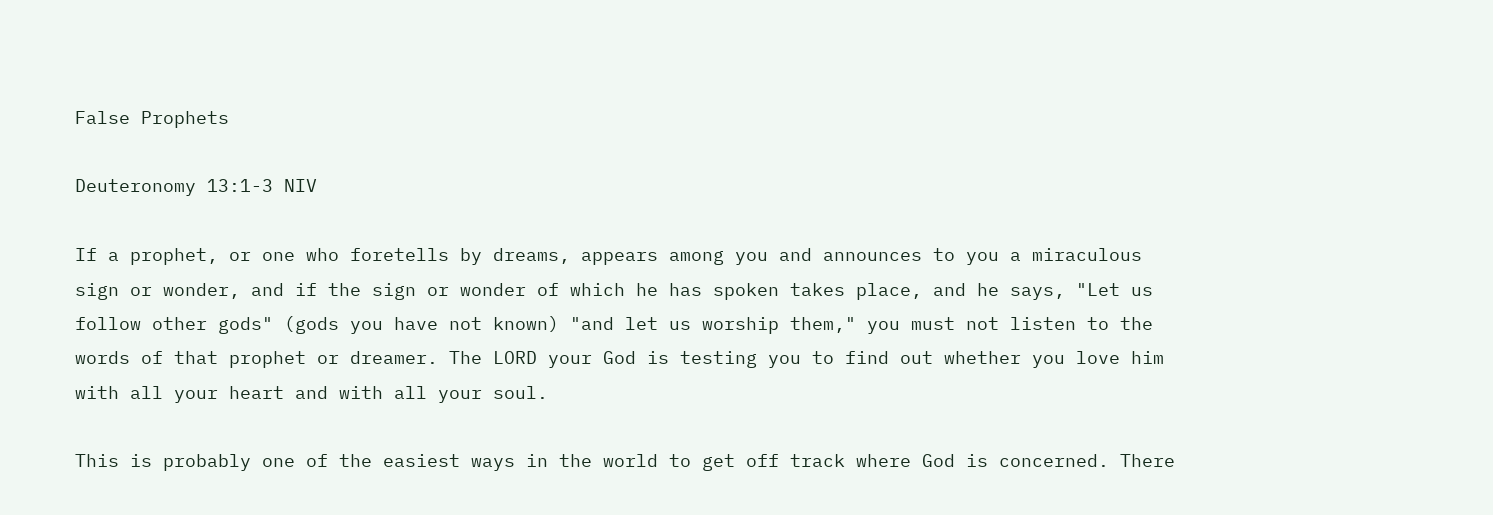False Prophets

Deuteronomy 13:1-3 NIV

If a prophet, or one who foretells by dreams, appears among you and announces to you a miraculous sign or wonder, and if the sign or wonder of which he has spoken takes place, and he says, "Let us follow other gods" (gods you have not known) "and let us worship them," you must not listen to the words of that prophet or dreamer. The LORD your God is testing you to find out whether you love him with all your heart and with all your soul.

This is probably one of the easiest ways in the world to get off track where God is concerned. There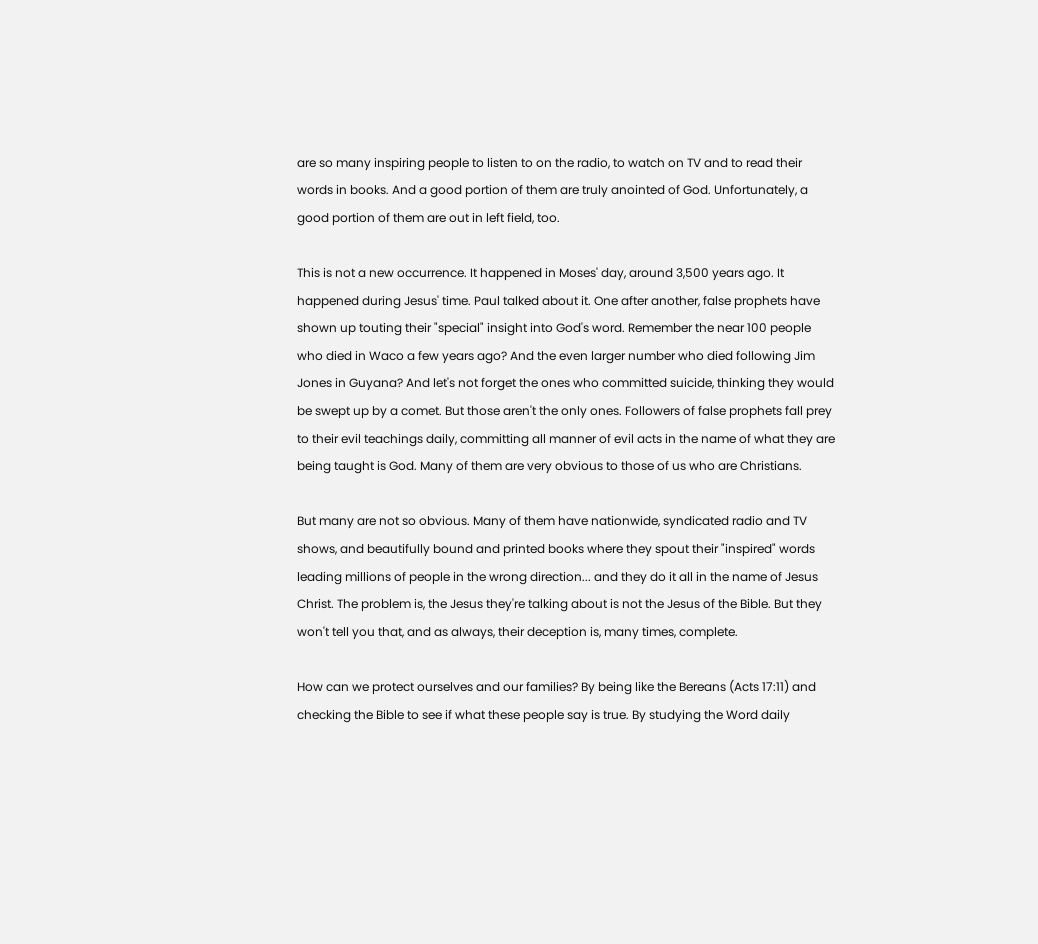are so many inspiring people to listen to on the radio, to watch on TV and to read their words in books. And a good portion of them are truly anointed of God. Unfortunately, a good portion of them are out in left field, too.

This is not a new occurrence. It happened in Moses' day, around 3,500 years ago. It happened during Jesus' time. Paul talked about it. One after another, false prophets have shown up touting their "special" insight into God's word. Remember the near 100 people who died in Waco a few years ago? And the even larger number who died following Jim Jones in Guyana? And let's not forget the ones who committed suicide, thinking they would be swept up by a comet. But those aren't the only ones. Followers of false prophets fall prey to their evil teachings daily, committing all manner of evil acts in the name of what they are being taught is God. Many of them are very obvious to those of us who are Christians.

But many are not so obvious. Many of them have nationwide, syndicated radio and TV shows, and beautifully bound and printed books where they spout their "inspired" words leading millions of people in the wrong direction... and they do it all in the name of Jesus Christ. The problem is, the Jesus they're talking about is not the Jesus of the Bible. But they won't tell you that, and as always, their deception is, many times, complete.

How can we protect ourselves and our families? By being like the Bereans (Acts 17:11) and checking the Bible to see if what these people say is true. By studying the Word daily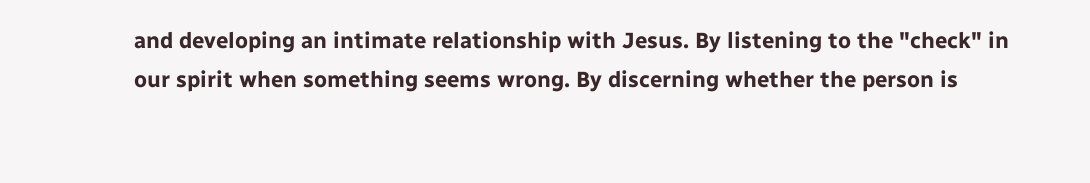and developing an intimate relationship with Jesus. By listening to the "check" in our spirit when something seems wrong. By discerning whether the person is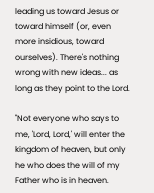leading us toward Jesus or toward himself (or, even more insidious, toward ourselves). There's nothing wrong with new ideas... as long as they point to the Lord.

"Not everyone who says to me, 'Lord, Lord,' will enter the kingdom of heaven, but only he who does the will of my Father who is in heaven.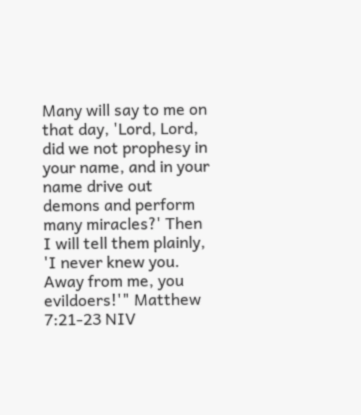Many will say to me on that day, 'Lord, Lord, did we not prophesy in your name, and in your name drive out demons and perform many miracles?' Then I will tell them plainly, 'I never knew you. Away from me, you evildoers!'" Matthew 7:21-23 NIV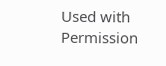Used with Permission